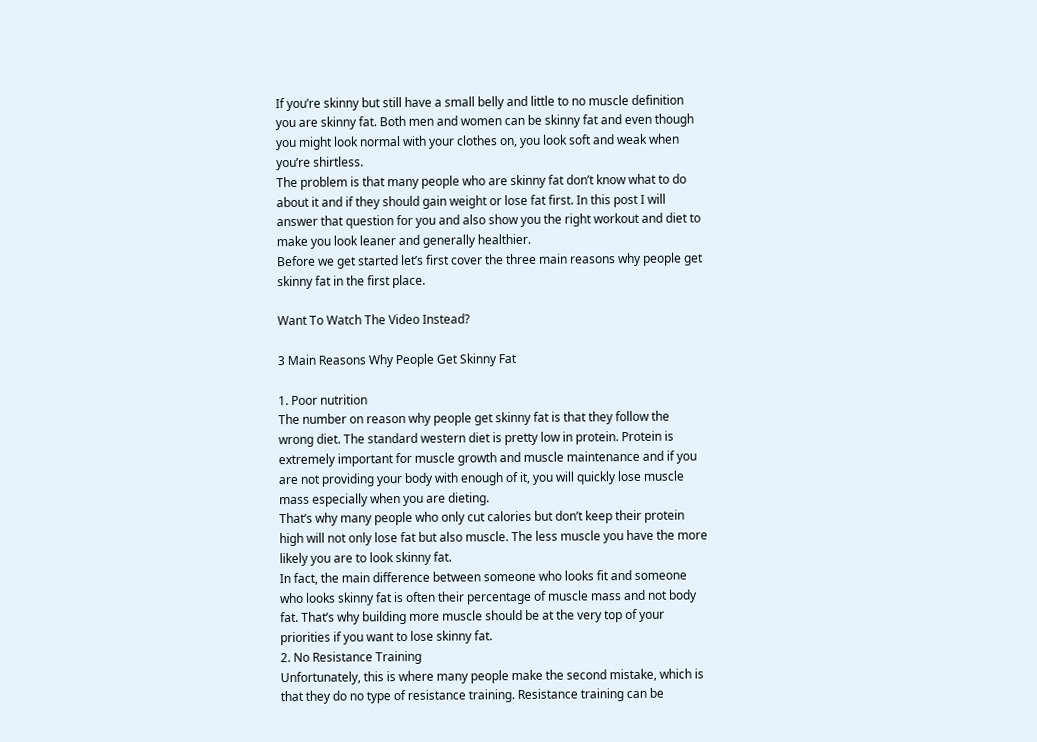If you’re skinny but still have a small belly and little to no muscle definition you are skinny fat. Both men and women can be skinny fat and even though you might look normal with your clothes on, you look soft and weak when you’re shirtless.
The problem is that many people who are skinny fat don’t know what to do about it and if they should gain weight or lose fat first. In this post I will answer that question for you and also show you the right workout and diet to make you look leaner and generally healthier.
Before we get started let’s first cover the three main reasons why people get skinny fat in the first place.

Want To Watch The Video Instead?

3 Main Reasons Why People Get Skinny Fat

1. Poor nutrition
The number on reason why people get skinny fat is that they follow the wrong diet. The standard western diet is pretty low in protein. Protein is extremely important for muscle growth and muscle maintenance and if you are not providing your body with enough of it, you will quickly lose muscle mass especially when you are dieting.
That’s why many people who only cut calories but don’t keep their protein high will not only lose fat but also muscle. The less muscle you have the more likely you are to look skinny fat.
In fact, the main difference between someone who looks fit and someone who looks skinny fat is often their percentage of muscle mass and not body fat. That’s why building more muscle should be at the very top of your priorities if you want to lose skinny fat.
2. No Resistance Training
Unfortunately, this is where many people make the second mistake, which is that they do no type of resistance training. Resistance training can be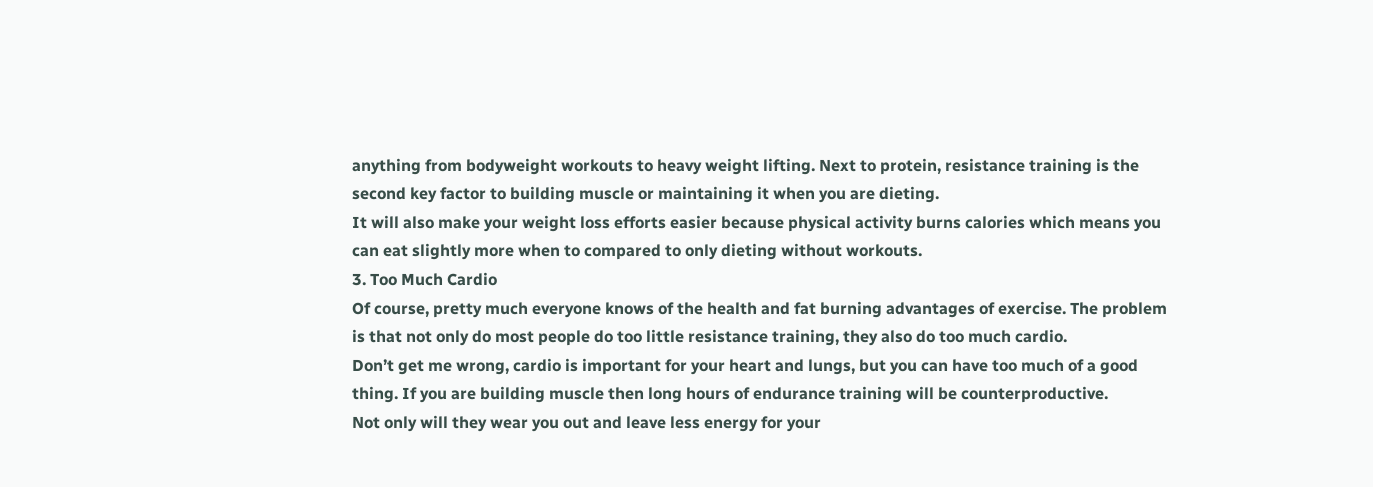anything from bodyweight workouts to heavy weight lifting. Next to protein, resistance training is the second key factor to building muscle or maintaining it when you are dieting.
It will also make your weight loss efforts easier because physical activity burns calories which means you can eat slightly more when to compared to only dieting without workouts.
3. Too Much Cardio
Of course, pretty much everyone knows of the health and fat burning advantages of exercise. The problem is that not only do most people do too little resistance training, they also do too much cardio.
Don’t get me wrong, cardio is important for your heart and lungs, but you can have too much of a good thing. If you are building muscle then long hours of endurance training will be counterproductive.
Not only will they wear you out and leave less energy for your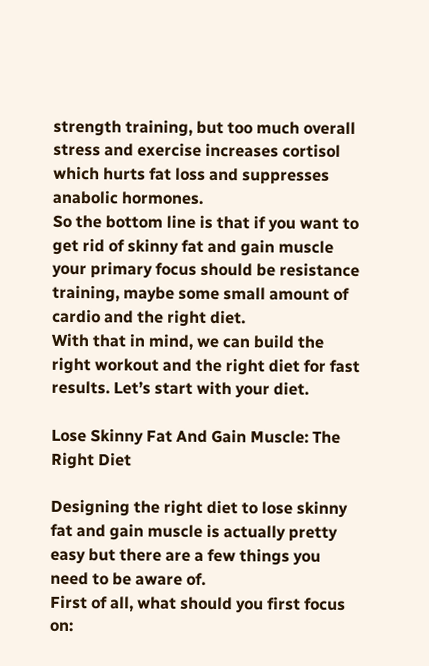strength training, but too much overall stress and exercise increases cortisol which hurts fat loss and suppresses anabolic hormones.
So the bottom line is that if you want to get rid of skinny fat and gain muscle your primary focus should be resistance training, maybe some small amount of cardio and the right diet.
With that in mind, we can build the right workout and the right diet for fast results. Let’s start with your diet.

Lose Skinny Fat And Gain Muscle: The Right Diet

Designing the right diet to lose skinny fat and gain muscle is actually pretty easy but there are a few things you need to be aware of.
First of all, what should you first focus on: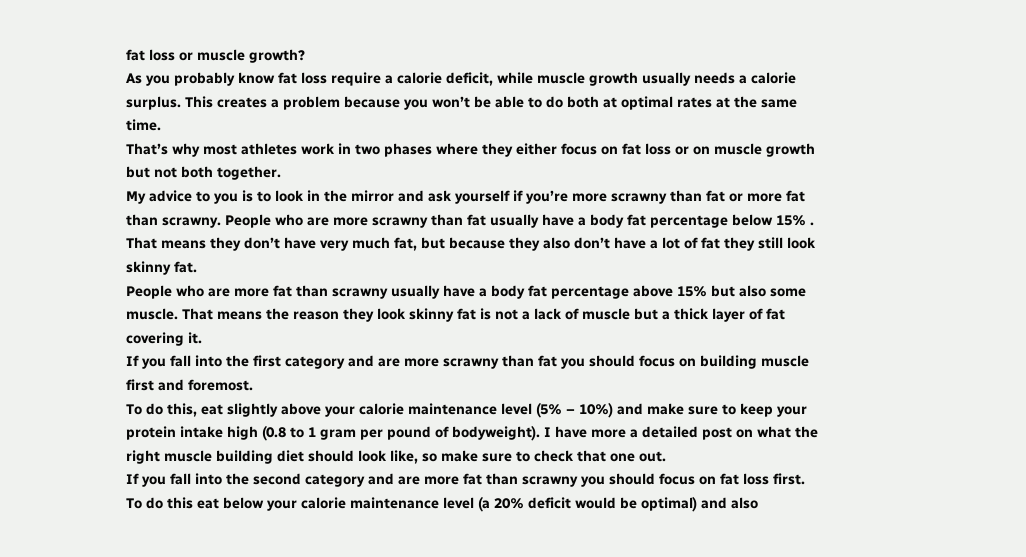fat loss or muscle growth?
As you probably know fat loss require a calorie deficit, while muscle growth usually needs a calorie surplus. This creates a problem because you won’t be able to do both at optimal rates at the same time.
That’s why most athletes work in two phases where they either focus on fat loss or on muscle growth but not both together.
My advice to you is to look in the mirror and ask yourself if you’re more scrawny than fat or more fat than scrawny. People who are more scrawny than fat usually have a body fat percentage below 15% . That means they don’t have very much fat, but because they also don’t have a lot of fat they still look skinny fat.
People who are more fat than scrawny usually have a body fat percentage above 15% but also some muscle. That means the reason they look skinny fat is not a lack of muscle but a thick layer of fat covering it.
If you fall into the first category and are more scrawny than fat you should focus on building muscle first and foremost.
To do this, eat slightly above your calorie maintenance level (5% – 10%) and make sure to keep your protein intake high (0.8 to 1 gram per pound of bodyweight). I have more a detailed post on what the right muscle building diet should look like, so make sure to check that one out.
If you fall into the second category and are more fat than scrawny you should focus on fat loss first.
To do this eat below your calorie maintenance level (a 20% deficit would be optimal) and also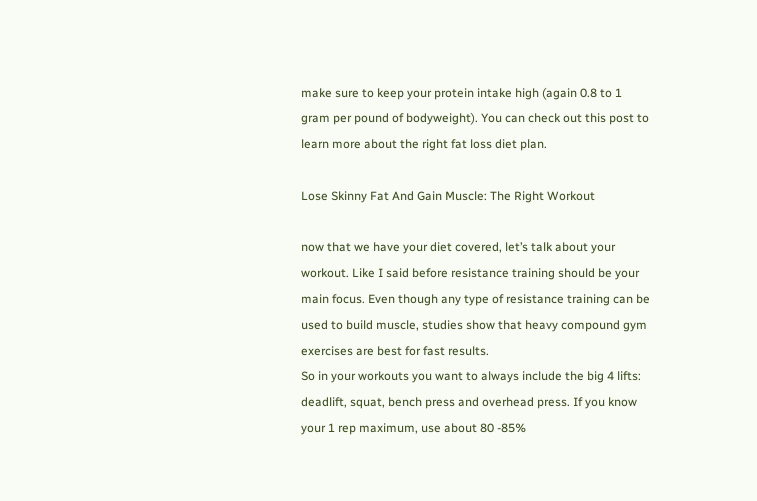make sure to keep your protein intake high (again 0.8 to 1 gram per pound of bodyweight). You can check out this post to learn more about the right fat loss diet plan.

Lose Skinny Fat And Gain Muscle: The Right Workout

now that we have your diet covered, let’s talk about your workout. Like I said before resistance training should be your main focus. Even though any type of resistance training can be used to build muscle, studies show that heavy compound gym exercises are best for fast results.
So in your workouts you want to always include the big 4 lifts: deadlift, squat, bench press and overhead press. If you know your 1 rep maximum, use about 80 -85%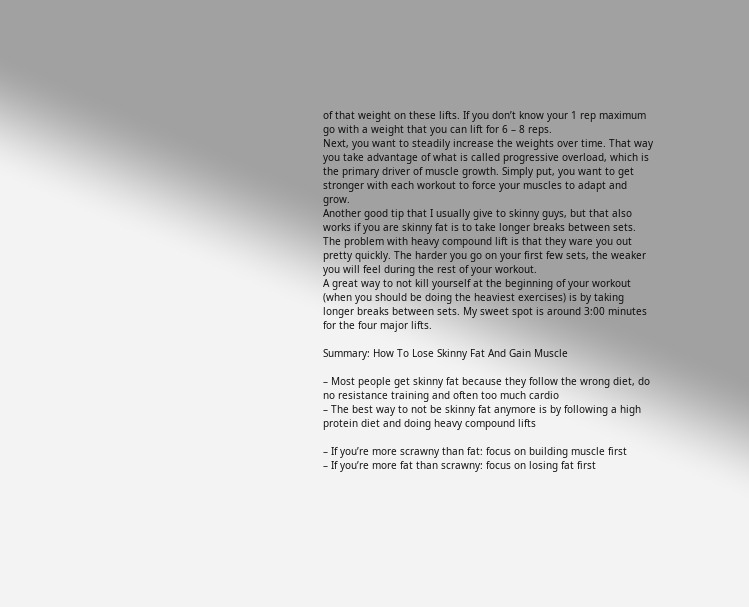of that weight on these lifts. If you don’t know your 1 rep maximum go with a weight that you can lift for 6 – 8 reps.
Next, you want to steadily increase the weights over time. That way you take advantage of what is called progressive overload, which is the primary driver of muscle growth. Simply put, you want to get stronger with each workout to force your muscles to adapt and grow.
Another good tip that I usually give to skinny guys, but that also works if you are skinny fat is to take longer breaks between sets. The problem with heavy compound lift is that they ware you out pretty quickly. The harder you go on your first few sets, the weaker you will feel during the rest of your workout.
A great way to not kill yourself at the beginning of your workout (when you should be doing the heaviest exercises) is by taking longer breaks between sets. My sweet spot is around 3:00 minutes for the four major lifts.

Summary: How To Lose Skinny Fat And Gain Muscle

– Most people get skinny fat because they follow the wrong diet, do no resistance training and often too much cardio
– The best way to not be skinny fat anymore is by following a high protein diet and doing heavy compound lifts

– If you’re more scrawny than fat: focus on building muscle first
– If you’re more fat than scrawny: focus on losing fat first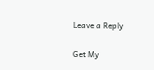Leave a Reply

Get My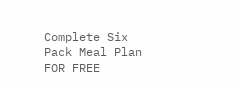Complete Six Pack Meal Plan FOR FREE